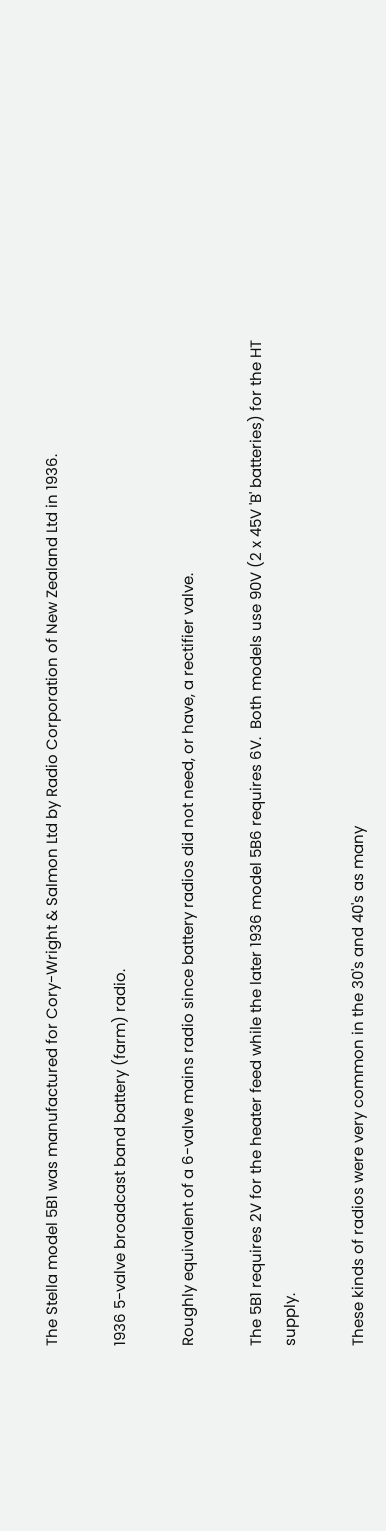The Stella model 5B1 was manufactured for Cory-Wright & Salmon Ltd by Radio Corporation of New Zealand Ltd in 1936.

1936 5-valve broadcast band battery (farm) radio.

Roughly equivalent of a 6-valve mains radio since battery radios did not need, or have, a rectifier valve.

The 5B1 requires 2V for the heater feed while the later 1936 model 5B6 requires 6V.  Both models use 90V (2 x 45V 'B' batteries) for the HT supply.

These kinds of radios were very common in the 30's and 40's as many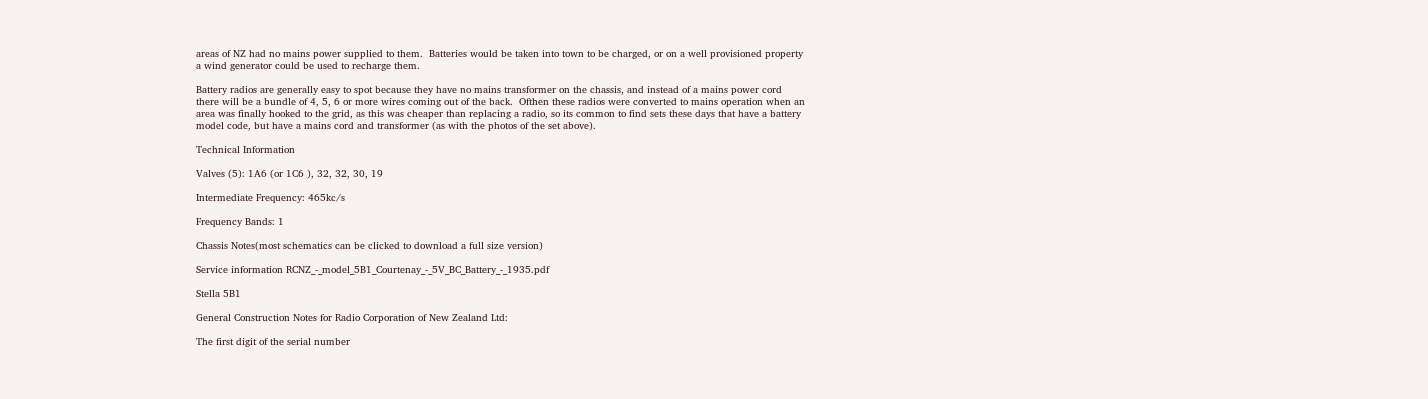areas of NZ had no mains power supplied to them.  Batteries would be taken into town to be charged, or on a well provisioned property a wind generator could be used to recharge them.

Battery radios are generally easy to spot because they have no mains transformer on the chassis, and instead of a mains power cord there will be a bundle of 4, 5, 6 or more wires coming out of the back.  Ofthen these radios were converted to mains operation when an area was finally hooked to the grid, as this was cheaper than replacing a radio, so its common to find sets these days that have a battery model code, but have a mains cord and transformer (as with the photos of the set above).

Technical Information

Valves (5): 1A6 (or 1C6 ), 32, 32, 30, 19

Intermediate Frequency: 465kc/s

Frequency Bands: 1

Chassis Notes(most schematics can be clicked to download a full size version)

Service information RCNZ_-_model_5B1_Courtenay_-_5V_BC_Battery_-_1935.pdf

Stella 5B1

General Construction Notes for Radio Corporation of New Zealand Ltd:

The first digit of the serial number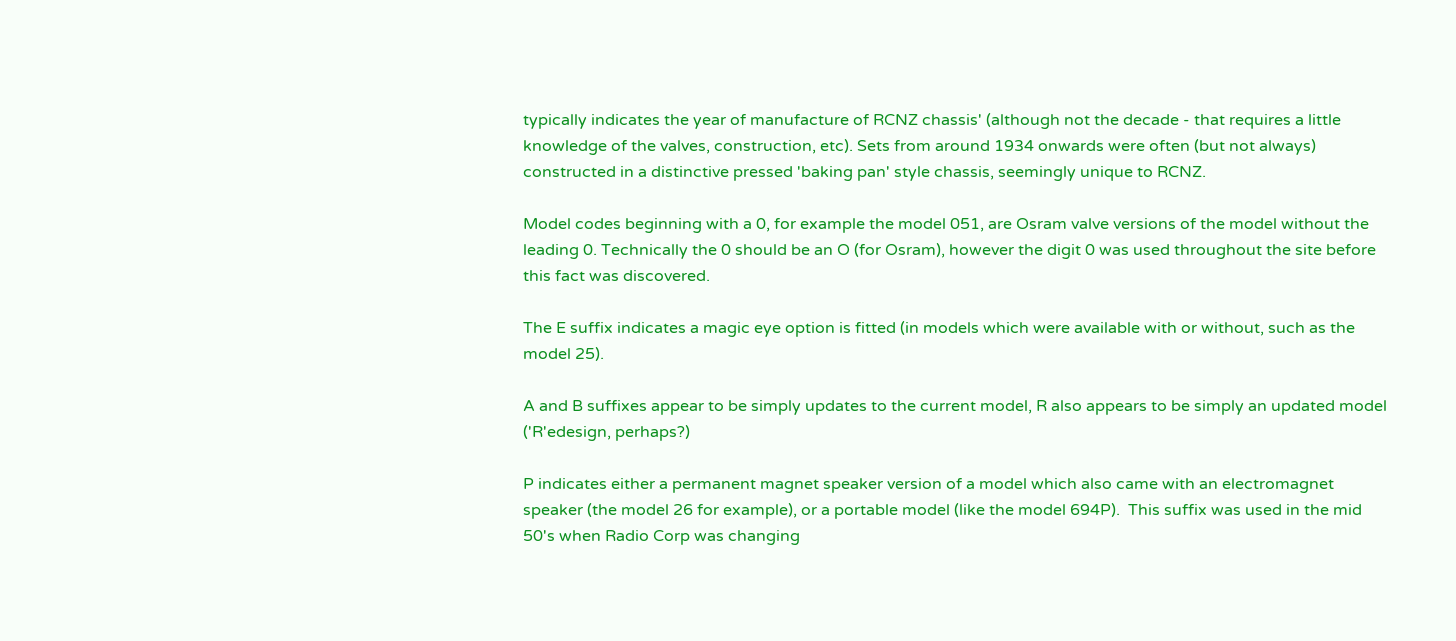typically indicates the year of manufacture of RCNZ chassis' (although not the decade - that requires a little knowledge of the valves, construction, etc). Sets from around 1934 onwards were often (but not always) constructed in a distinctive pressed 'baking pan' style chassis, seemingly unique to RCNZ.

Model codes beginning with a 0, for example the model 051, are Osram valve versions of the model without the leading 0. Technically the 0 should be an O (for Osram), however the digit 0 was used throughout the site before this fact was discovered.

The E suffix indicates a magic eye option is fitted (in models which were available with or without, such as the model 25).

A and B suffixes appear to be simply updates to the current model, R also appears to be simply an updated model ('R'edesign, perhaps?)

P indicates either a permanent magnet speaker version of a model which also came with an electromagnet speaker (the model 26 for example), or a portable model (like the model 694P).  This suffix was used in the mid 50's when Radio Corp was changing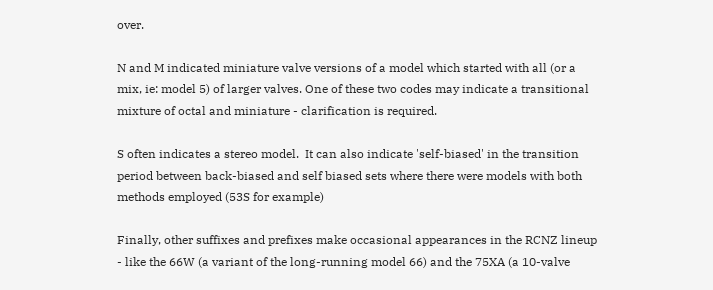over.

N and M indicated miniature valve versions of a model which started with all (or a mix, ie: model 5) of larger valves. One of these two codes may indicate a transitional mixture of octal and miniature - clarification is required.

S often indicates a stereo model.  It can also indicate 'self-biased' in the transition period between back-biased and self biased sets where there were models with both methods employed (53S for example)

Finally, other suffixes and prefixes make occasional appearances in the RCNZ lineup - like the 66W (a variant of the long-running model 66) and the 75XA (a 10-valve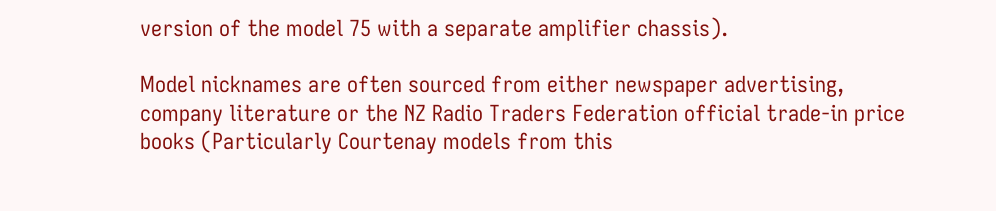version of the model 75 with a separate amplifier chassis).

Model nicknames are often sourced from either newspaper advertising, company literature or the NZ Radio Traders Federation official trade-in price books (Particularly Courtenay models from this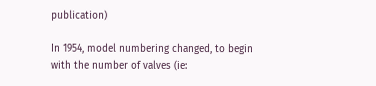publication)

In 1954, model numbering changed, to begin with the number of valves (ie: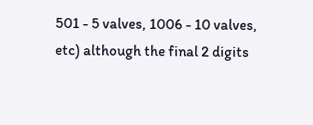501 - 5 valves, 1006 - 10 valves, etc) although the final 2 digits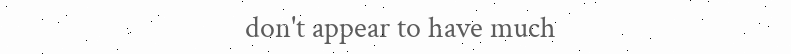don't appear to have much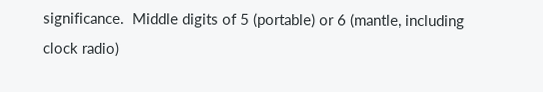significance.  Middle digits of 5 (portable) or 6 (mantle, including clock radio)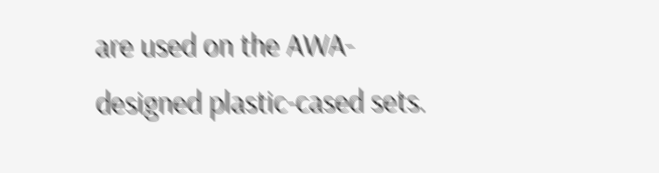are used on the AWA-designed plastic-cased sets.